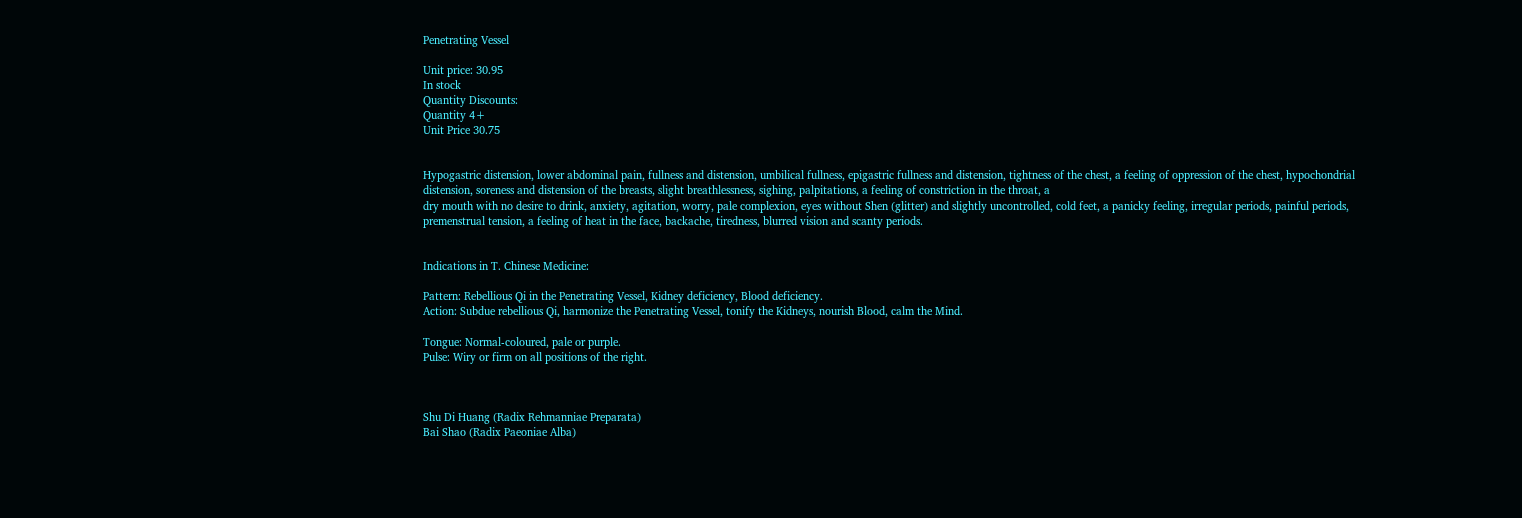Penetrating Vessel

Unit price: 30.95
In stock
Quantity Discounts:
Quantity 4+
Unit Price 30.75


Hypogastric distension, lower abdominal pain, fullness and distension, umbilical fullness, epigastric fullness and distension, tightness of the chest, a feeling of oppression of the chest, hypochondrial distension, soreness and distension of the breasts, slight breathlessness, sighing, palpitations, a feeling of constriction in the throat, a
dry mouth with no desire to drink, anxiety, agitation, worry, pale complexion, eyes without Shen (glitter) and slightly uncontrolled, cold feet, a panicky feeling, irregular periods, painful periods, premenstrual tension, a feeling of heat in the face, backache, tiredness, blurred vision and scanty periods.


Indications in T. Chinese Medicine:

Pattern: Rebellious Qi in the Penetrating Vessel, Kidney deficiency, Blood deficiency.
Action: Subdue rebellious Qi, harmonize the Penetrating Vessel, tonify the Kidneys, nourish Blood, calm the Mind.

Tongue: Normal-coloured, pale or purple.
Pulse: Wiry or firm on all positions of the right.



Shu Di Huang (Radix Rehmanniae Preparata)
Bai Shao (Radix Paeoniae Alba)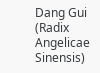Dang Gui (Radix Angelicae Sinensis)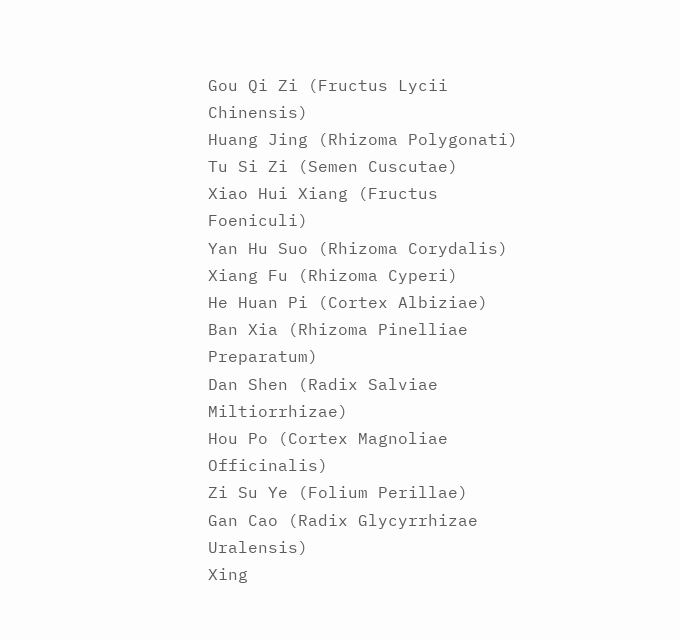Gou Qi Zi (Fructus Lycii Chinensis)
Huang Jing (Rhizoma Polygonati)
Tu Si Zi (Semen Cuscutae)
Xiao Hui Xiang (Fructus Foeniculi)
Yan Hu Suo (Rhizoma Corydalis)
Xiang Fu (Rhizoma Cyperi)
He Huan Pi (Cortex Albiziae)
Ban Xia (Rhizoma Pinelliae Preparatum)
Dan Shen (Radix Salviae Miltiorrhizae)
Hou Po (Cortex Magnoliae Officinalis)
Zi Su Ye (Folium Perillae)
Gan Cao (Radix Glycyrrhizae Uralensis)
Xing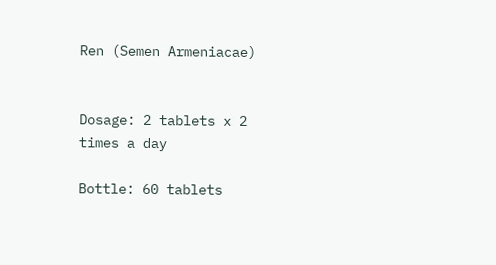Ren (Semen Armeniacae)


Dosage: 2 tablets x 2 times a day

Bottle: 60 tablets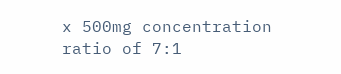x 500mg concentration ratio of 7:1